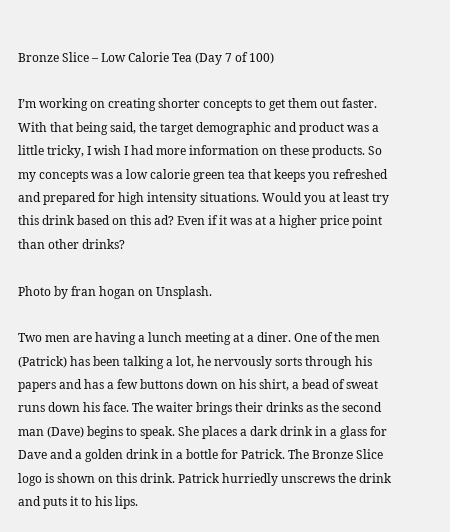Bronze Slice – Low Calorie Tea (Day 7 of 100)

I’m working on creating shorter concepts to get them out faster. With that being said, the target demographic and product was a little tricky, I wish I had more information on these products. So my concepts was a low calorie green tea that keeps you refreshed and prepared for high intensity situations. Would you at least try this drink based on this ad? Even if it was at a higher price point than other drinks?

Photo by fran hogan on Unsplash.

Two men are having a lunch meeting at a diner. One of the men (Patrick) has been talking a lot, he nervously sorts through his papers and has a few buttons down on his shirt, a bead of sweat runs down his face. The waiter brings their drinks as the second man (Dave) begins to speak. She places a dark drink in a glass for Dave and a golden drink in a bottle for Patrick. The Bronze Slice logo is shown on this drink. Patrick hurriedly unscrews the drink and puts it to his lips.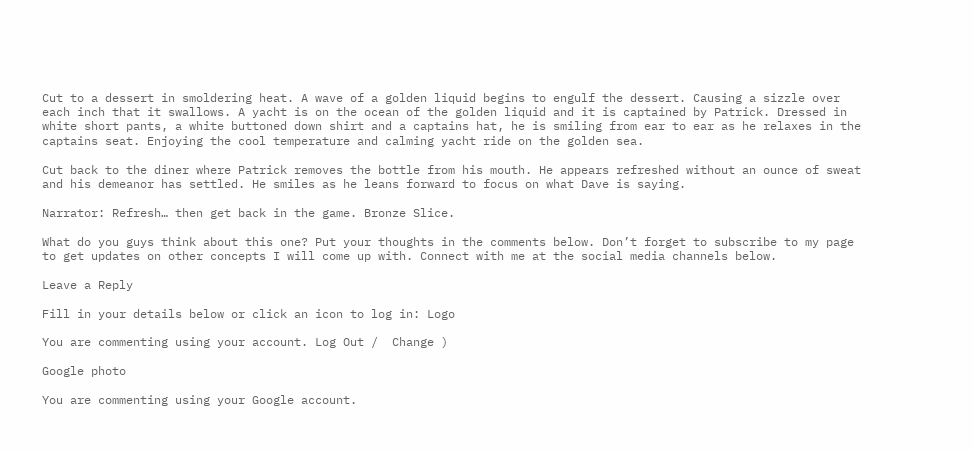Cut to a dessert in smoldering heat. A wave of a golden liquid begins to engulf the dessert. Causing a sizzle over each inch that it swallows. A yacht is on the ocean of the golden liquid and it is captained by Patrick. Dressed in white short pants, a white buttoned down shirt and a captains hat, he is smiling from ear to ear as he relaxes in the captains seat. Enjoying the cool temperature and calming yacht ride on the golden sea.

Cut back to the diner where Patrick removes the bottle from his mouth. He appears refreshed without an ounce of sweat and his demeanor has settled. He smiles as he leans forward to focus on what Dave is saying.

Narrator: Refresh… then get back in the game. Bronze Slice.

What do you guys think about this one? Put your thoughts in the comments below. Don’t forget to subscribe to my page to get updates on other concepts I will come up with. Connect with me at the social media channels below.

Leave a Reply

Fill in your details below or click an icon to log in: Logo

You are commenting using your account. Log Out /  Change )

Google photo

You are commenting using your Google account.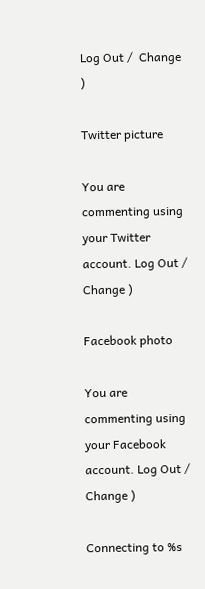Log Out /  Change )

Twitter picture

You are commenting using your Twitter account. Log Out /  Change )

Facebook photo

You are commenting using your Facebook account. Log Out /  Change )

Connecting to %s